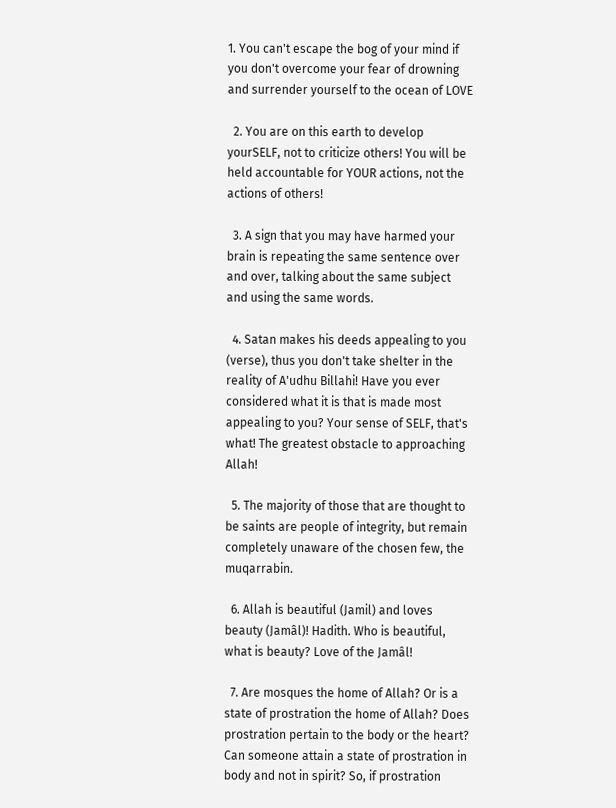1. You can't escape the bog of your mind if you don't overcome your fear of drowning and surrender yourself to the ocean of LOVE

  2. You are on this earth to develop yourSELF, not to criticize others! You will be held accountable for YOUR actions, not the actions of others!

  3. A sign that you may have harmed your brain is repeating the same sentence over and over, talking about the same subject and using the same words.

  4. Satan makes his deeds appealing to you (verse), thus you don't take shelter in the reality of A'udhu Billahi! Have you ever considered what it is that is made most appealing to you? Your sense of SELF, that's what! The greatest obstacle to approaching Allah!

  5. The majority of those that are thought to be saints are people of integrity, but remain completely unaware of the chosen few, the muqarrabin.

  6. Allah is beautiful (Jamil) and loves beauty (Jamâl)! Hadith. Who is beautiful, what is beauty? Love of the Jamâl!

  7. Are mosques the home of Allah? Or is a state of prostration the home of Allah? Does prostration pertain to the body or the heart? Can someone attain a state of prostration in body and not in spirit? So, if prostration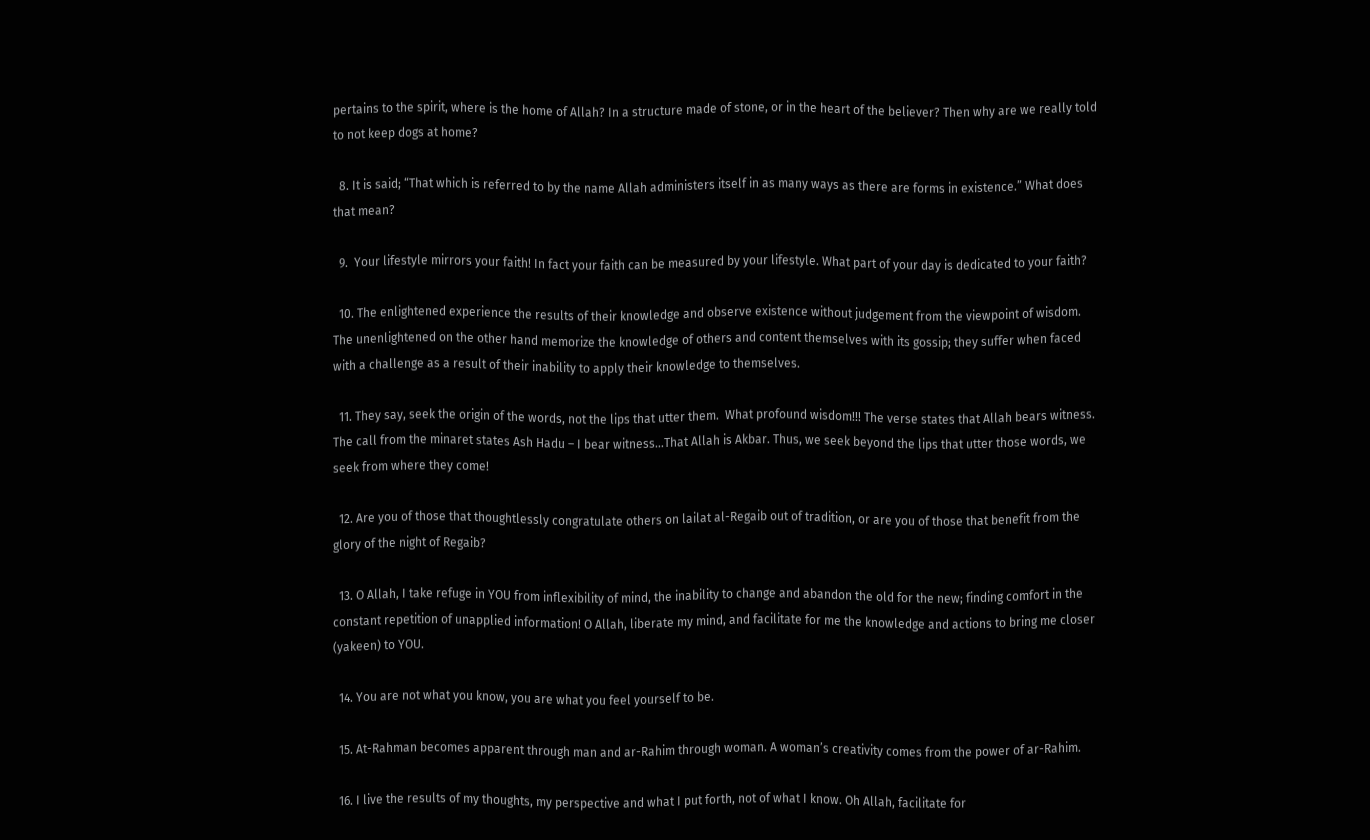pertains to the spirit, where is the home of Allah? In a structure made of stone, or in the heart of the believer? Then why are we really told to not keep dogs at home?

  8. It is said; “That which is referred to by the name Allah administers itself in as many ways as there are forms in existence.” What does that mean?

  9.  Your lifestyle mirrors your faith! In fact your faith can be measured by your lifestyle. What part of your day is dedicated to your faith?

  10. The enlightened experience the results of their knowledge and observe existence without judgement from the viewpoint of wisdom. The unenlightened on the other hand memorize the knowledge of others and content themselves with its gossip; they suffer when faced with a challenge as a result of their inability to apply their knowledge to themselves.

  11. They say, seek the origin of the words, not the lips that utter them.  What profound wisdom!!! The verse states that Allah bears witness. The call from the minaret states Ash Hadu – I bear witness…That Allah is Akbar. Thus, we seek beyond the lips that utter those words, we seek from where they come!

  12. Are you of those that thoughtlessly congratulate others on lailat al-Regaib out of tradition, or are you of those that benefit from the glory of the night of Regaib?

  13. O Allah, I take refuge in YOU from inflexibility of mind, the inability to change and abandon the old for the new; finding comfort in the constant repetition of unapplied information! O Allah, liberate my mind, and facilitate for me the knowledge and actions to bring me closer (yakeen) to YOU.

  14. You are not what you know, you are what you feel yourself to be.

  15. At-Rahman becomes apparent through man and ar-Rahim through woman. A woman’s creativity comes from the power of ar-Rahim.

  16. I live the results of my thoughts, my perspective and what I put forth, not of what I know. Oh Allah, facilitate for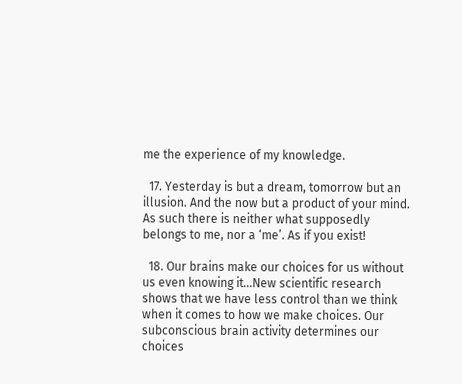me the experience of my knowledge.

  17. Yesterday is but a dream, tomorrow but an illusion. And the now but a product of your mind. As such there is neither what supposedly belongs to me, nor a ‘me’. As if you exist!

  18. Our brains make our choices for us without us even knowing it...New scientific research shows that we have less control than we think when it comes to how we make choices. Our subconscious brain activity determines our choices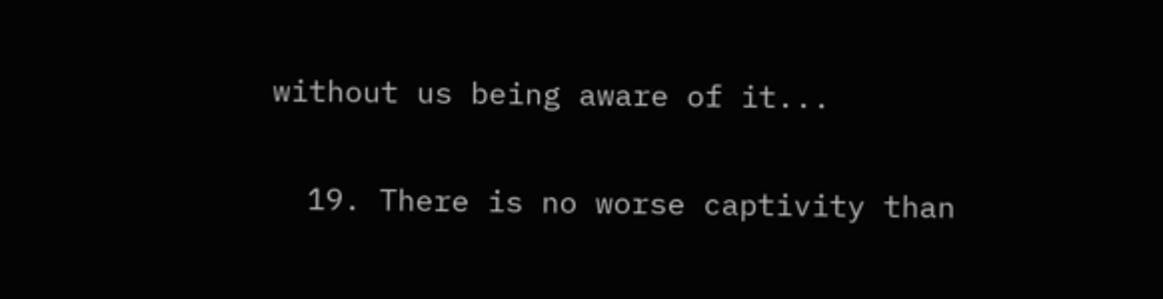without us being aware of it...

  19. There is no worse captivity than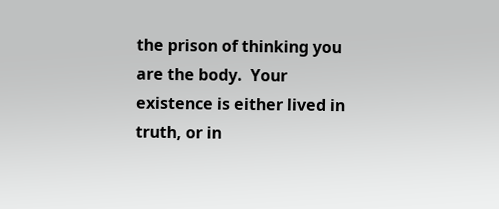the prison of thinking you are the body.  Your existence is either lived in truth, or in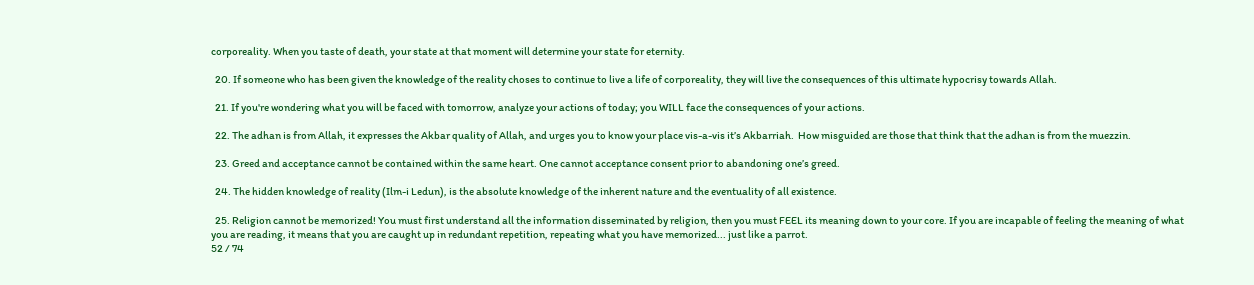corporeality. When you taste of death, your state at that moment will determine your state for eternity.

  20. If someone who has been given the knowledge of the reality choses to continue to live a life of corporeality, they will live the consequences of this ultimate hypocrisy towards Allah.

  21. If you're wondering what you will be faced with tomorrow, analyze your actions of today; you WILL face the consequences of your actions.

  22. The adhan is from Allah, it expresses the Akbar quality of Allah, and urges you to know your place vis-a-vis it’s Akbarriah.  How misguided are those that think that the adhan is from the muezzin.

  23. Greed and acceptance cannot be contained within the same heart. One cannot acceptance consent prior to abandoning one’s greed.

  24. The hidden knowledge of reality (Ilm-i Ledun), is the absolute knowledge of the inherent nature and the eventuality of all existence.

  25. Religion cannot be memorized! You must first understand all the information disseminated by religion, then you must FEEL its meaning down to your core. If you are incapable of feeling the meaning of what you are reading, it means that you are caught up in redundant repetition, repeating what you have memorized... just like a parrot.
52 / 74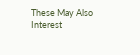These May Also Interest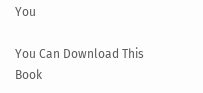You

You Can Download This Book